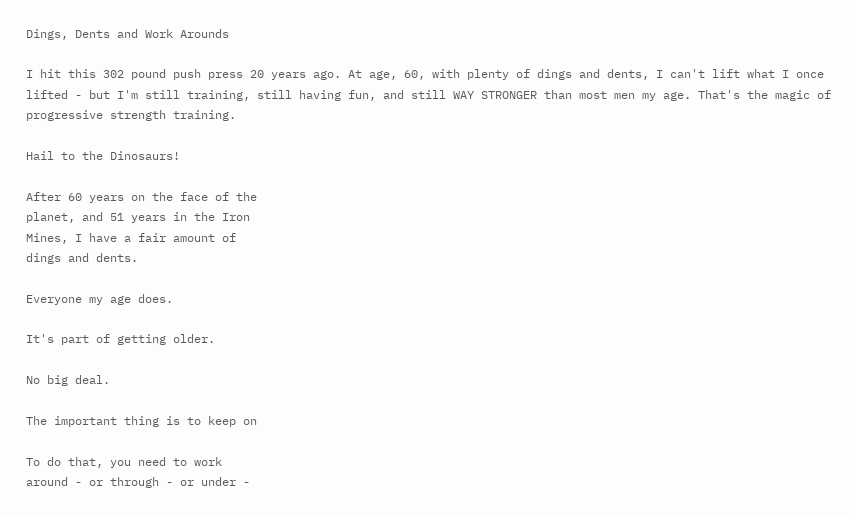Dings, Dents and Work Arounds

I hit this 302 pound push press 20 years ago. At age, 60, with plenty of dings and dents, I can't lift what I once lifted - but I'm still training, still having fun, and still WAY STRONGER than most men my age. That's the magic of progressive strength training.

Hail to the Dinosaurs!

After 60 years on the face of the
planet, and 51 years in the Iron
Mines, I have a fair amount of
dings and dents.

Everyone my age does.

It's part of getting older.

No big deal.

The important thing is to keep on

To do that, you need to work
around - or through - or under -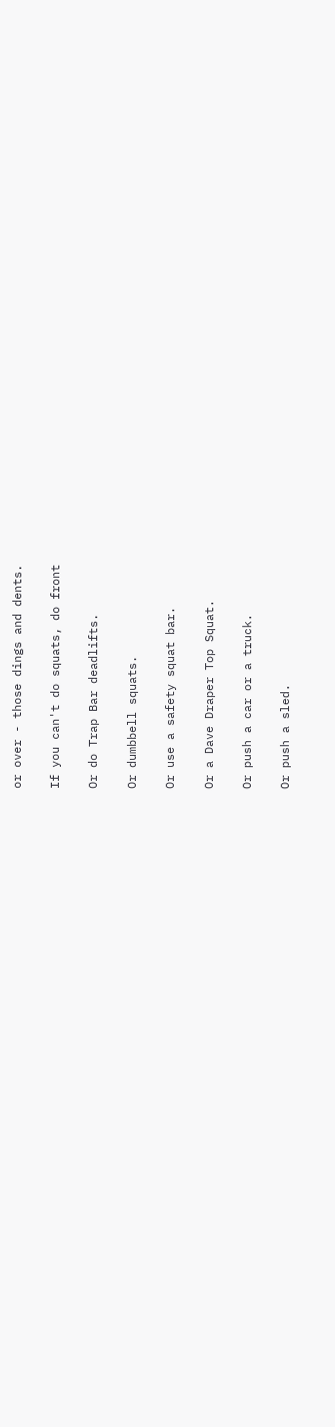or over - those dings and dents.

If you can't do squats, do front

Or do Trap Bar deadlifts.

Or dumbbell squats.

Or use a safety squat bar.

Or a Dave Draper Top Squat.

Or push a car or a truck.

Or push a sled.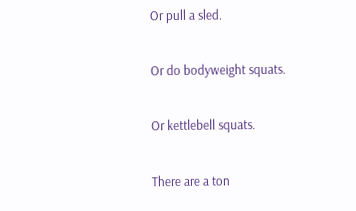Or pull a sled.

Or do bodyweight squats.

Or kettlebell squats.

There are a ton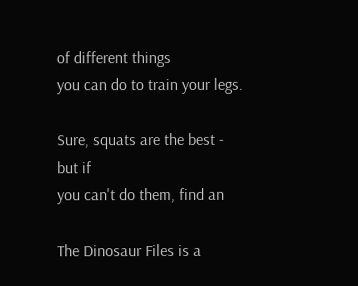of different things
you can do to train your legs.

Sure, squats are the best - but if
you can't do them, find an

The Dinosaur Files is a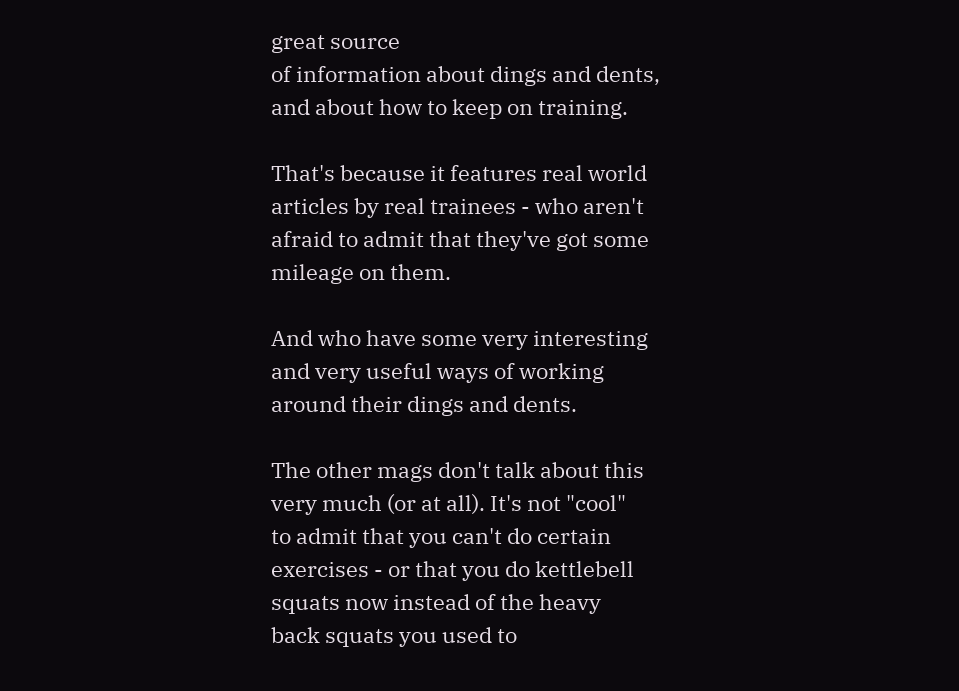great source
of information about dings and dents,
and about how to keep on training.

That's because it features real world
articles by real trainees - who aren't
afraid to admit that they've got some
mileage on them.

And who have some very interesting
and very useful ways of working
around their dings and dents.

The other mags don't talk about this
very much (or at all). It's not "cool"
to admit that you can't do certain
exercises - or that you do kettlebell
squats now instead of the heavy
back squats you used to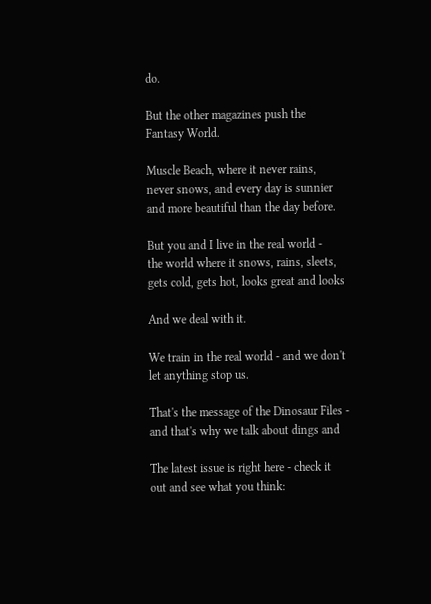do.

But the other magazines push the
Fantasy World.

Muscle Beach, where it never rains,
never snows, and every day is sunnier
and more beautiful than the day before.

But you and I live in the real world -
the world where it snows, rains, sleets,
gets cold, gets hot, looks great and looks

And we deal with it.

We train in the real world - and we don't
let anything stop us.

That's the message of the Dinosaur Files -
and that's why we talk about dings and

The latest issue is right here - check it
out and see what you think: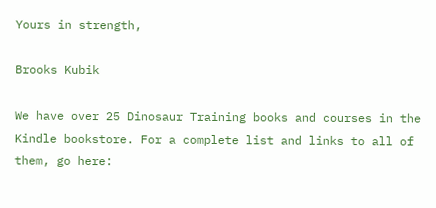Yours in strength,

Brooks Kubik

We have over 25 Dinosaur Training books and courses in the Kindle bookstore. For a complete list and links to all of them, go here: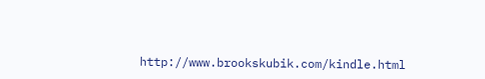http://www.brookskubik.com/kindle.html